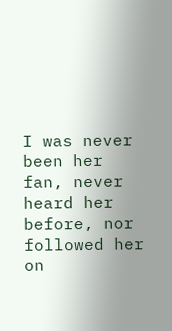I was never been her fan, never heard her before, nor followed her on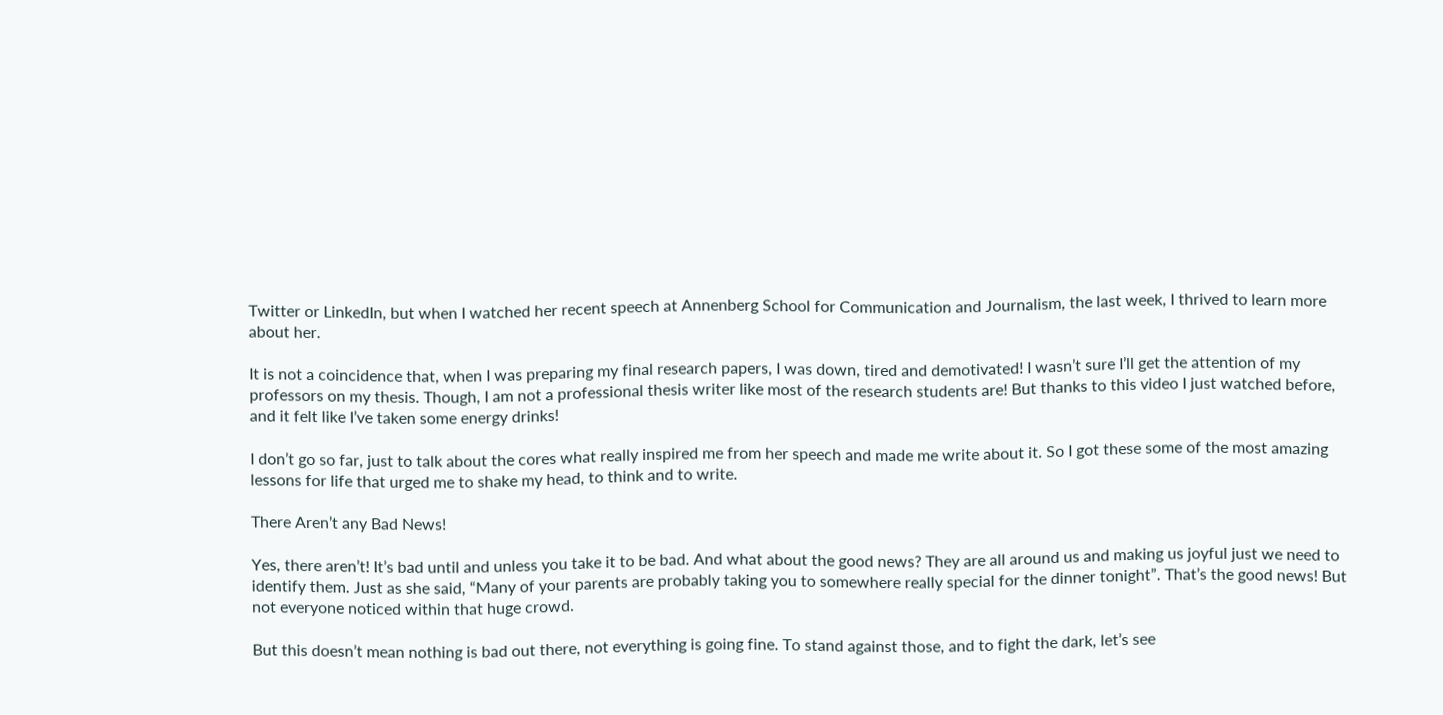Twitter or LinkedIn, but when I watched her recent speech at Annenberg School for Communication and Journalism, the last week, I thrived to learn more about her.

It is not a coincidence that, when I was preparing my final research papers, I was down, tired and demotivated! I wasn’t sure I’ll get the attention of my professors on my thesis. Though, I am not a professional thesis writer like most of the research students are! But thanks to this video I just watched before, and it felt like I’ve taken some energy drinks!

I don’t go so far, just to talk about the cores what really inspired me from her speech and made me write about it. So I got these some of the most amazing lessons for life that urged me to shake my head, to think and to write.

There Aren’t any Bad News!

Yes, there aren’t! It’s bad until and unless you take it to be bad. And what about the good news? They are all around us and making us joyful just we need to identify them. Just as she said, “Many of your parents are probably taking you to somewhere really special for the dinner tonight”. That’s the good news! But not everyone noticed within that huge crowd.

But this doesn’t mean nothing is bad out there, not everything is going fine. To stand against those, and to fight the dark, let’s see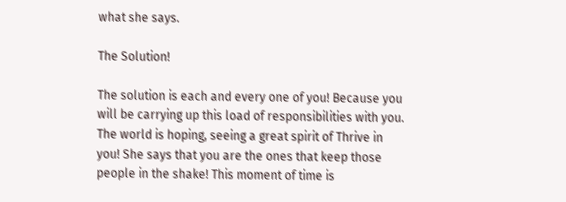what she says.

The Solution!

The solution is each and every one of you! Because you will be carrying up this load of responsibilities with you. The world is hoping, seeing a great spirit of Thrive in you! She says that you are the ones that keep those people in the shake! This moment of time is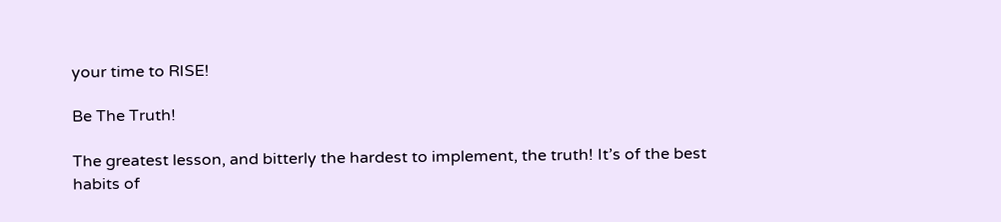your time to RISE!

Be The Truth!

The greatest lesson, and bitterly the hardest to implement, the truth! It’s of the best habits of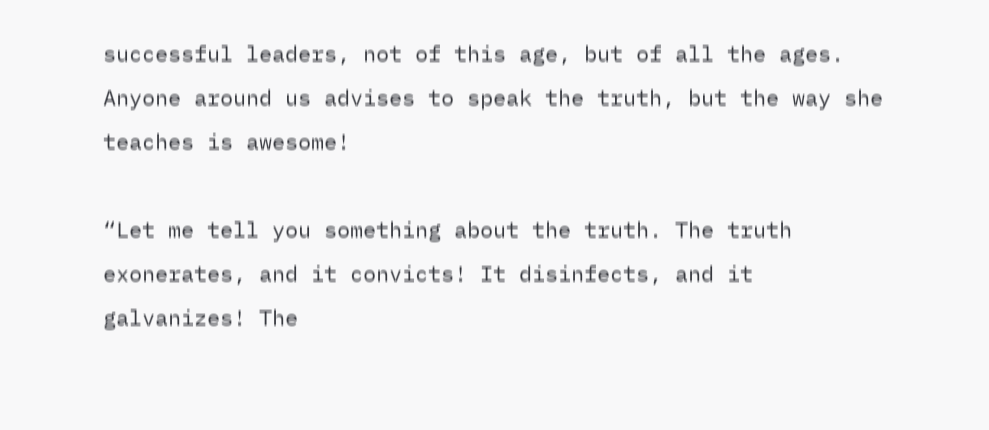successful leaders, not of this age, but of all the ages. Anyone around us advises to speak the truth, but the way she teaches is awesome!

“Let me tell you something about the truth. The truth exonerates, and it convicts! It disinfects, and it galvanizes! The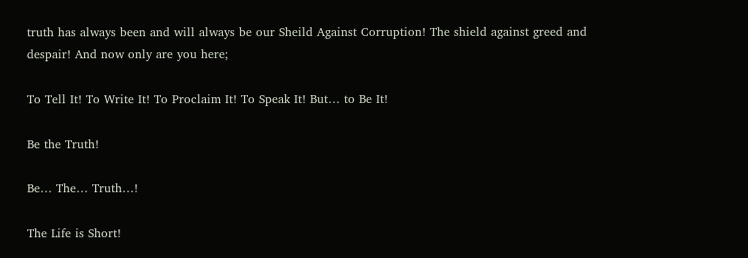truth has always been and will always be our Sheild Against Corruption! The shield against greed and despair! And now only are you here;

To Tell It! To Write It! To Proclaim It! To Speak It! But… to Be It!

Be the Truth!

Be… The… Truth…!

The Life is Short!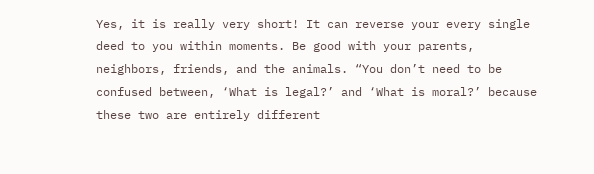Yes, it is really very short! It can reverse your every single deed to you within moments. Be good with your parents, neighbors, friends, and the animals. “You don’t need to be confused between, ‘What is legal?’ and ‘What is moral?’ because these two are entirely different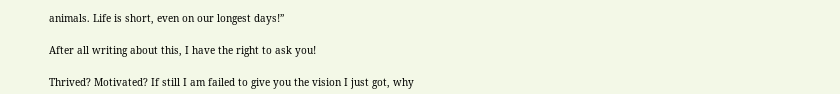animals. Life is short, even on our longest days!”

After all writing about this, I have the right to ask you!

Thrived? Motivated? If still I am failed to give you the vision I just got, why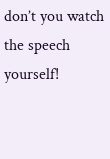don’t you watch the speech yourself!